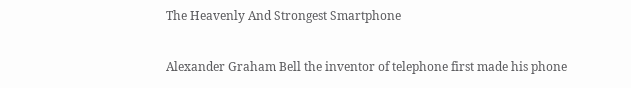The Heavenly And Strongest Smartphone

Alexander Graham Bell the inventor of telephone first made his phone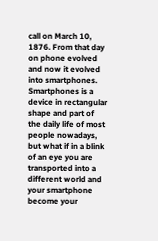call on March 10, 1876. From that day on phone evolved and now it evolved into smartphones. Smartphones is a device in rectangular shape and part of the daily life of most people nowadays, but what if in a blink of an eye you are transported into a different world and your smartphone become your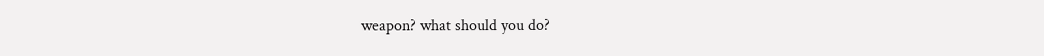weapon? what should you do?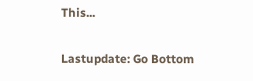This...

Lastupdate: Go Bottom